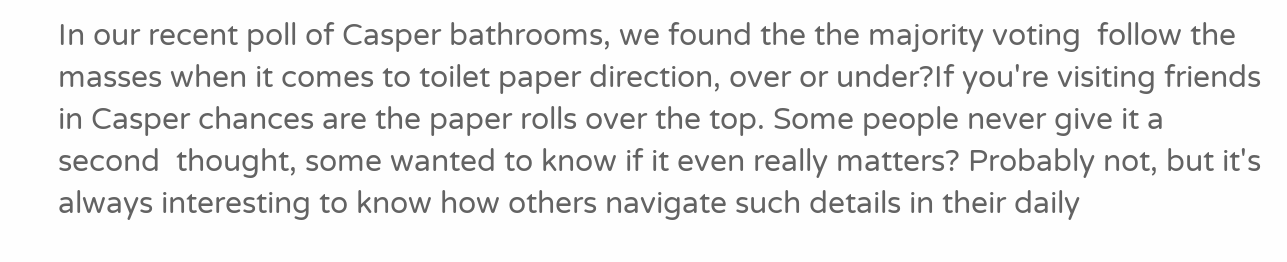In our recent poll of Casper bathrooms, we found the the majority voting  follow the masses when it comes to toilet paper direction, over or under?If you're visiting friends in Casper chances are the paper rolls over the top. Some people never give it a second  thought, some wanted to know if it even really matters? Probably not, but it's always interesting to know how others navigate such details in their daily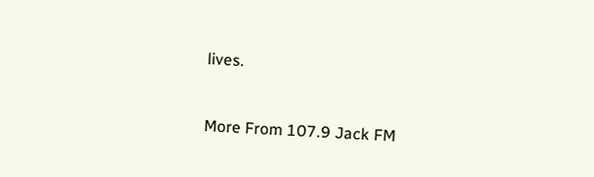lives.


More From 107.9 Jack FM